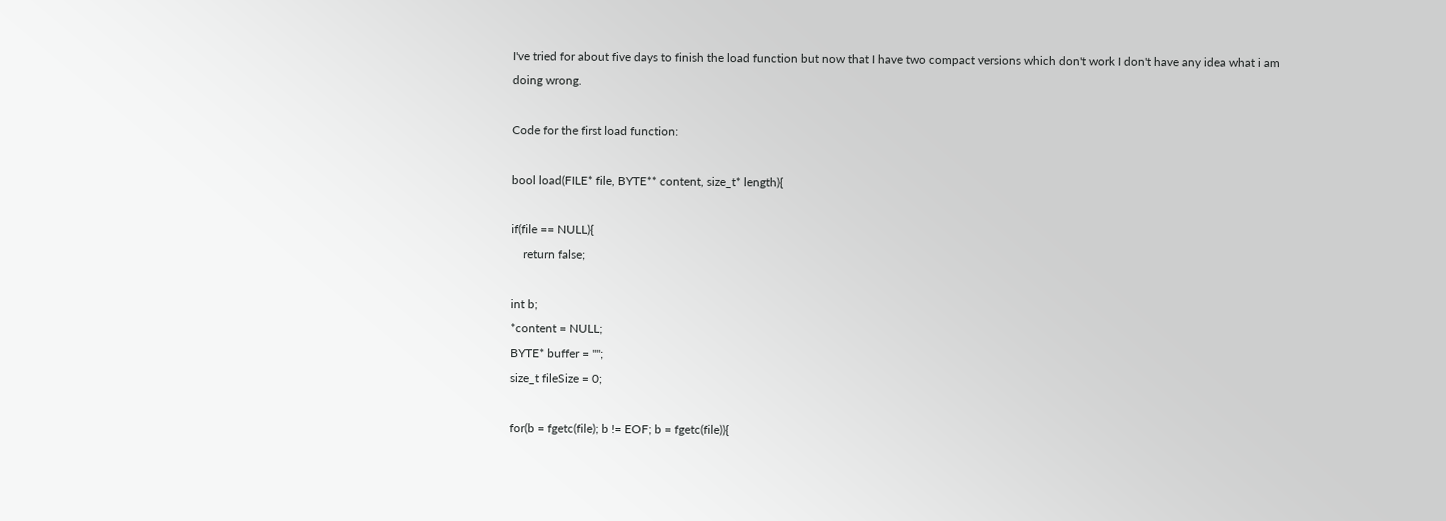I've tried for about five days to finish the load function but now that I have two compact versions which don't work I don't have any idea what i am doing wrong.

Code for the first load function:

bool load(FILE* file, BYTE** content, size_t* length){

if(file == NULL){
    return false;

int b;
*content = NULL;
BYTE* buffer = "";
size_t fileSize = 0;

for(b = fgetc(file); b != EOF; b = fgetc(file)){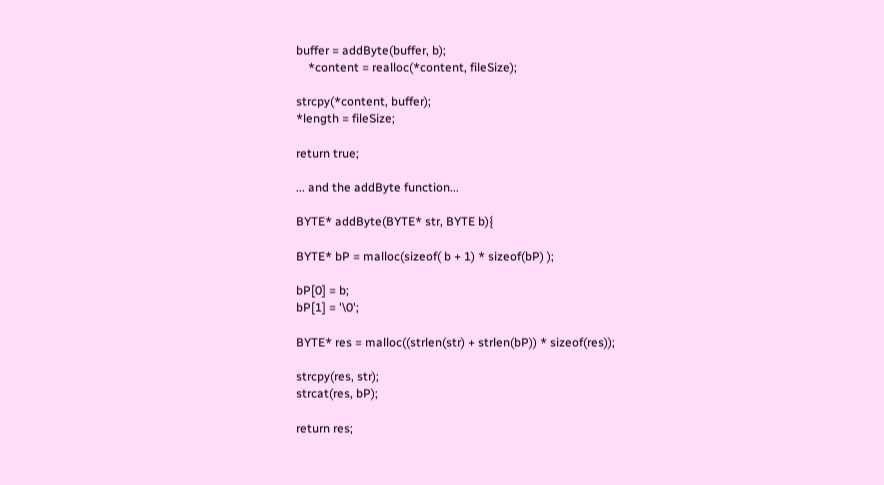buffer = addByte(buffer, b);
    *content = realloc(*content, fileSize);

strcpy(*content, buffer);
*length = fileSize;

return true;

... and the addByte function...

BYTE* addByte(BYTE* str, BYTE b){

BYTE* bP = malloc(sizeof( b + 1) * sizeof(bP) );

bP[0] = b;
bP[1] = '\0';

BYTE* res = malloc((strlen(str) + strlen(bP)) * sizeof(res));

strcpy(res, str);
strcat(res, bP);

return res;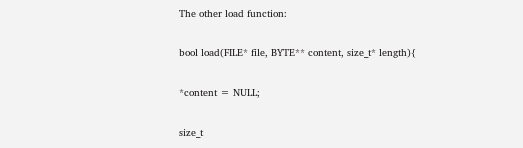The other load function:

bool load(FILE* file, BYTE** content, size_t* length){

*content = NULL;

size_t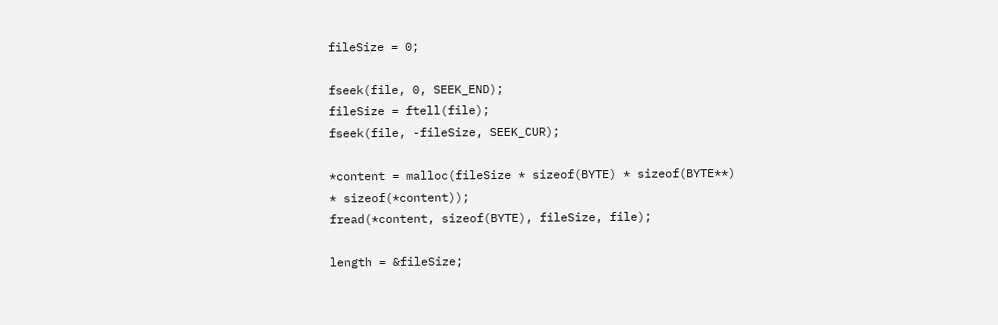fileSize = 0;

fseek(file, 0, SEEK_END);
fileSize = ftell(file);
fseek(file, -fileSize, SEEK_CUR);

*content = malloc(fileSize * sizeof(BYTE) * sizeof(BYTE**) * sizeof(*content));
fread(*content, sizeof(BYTE), fileSize, file);

length = &fileSize;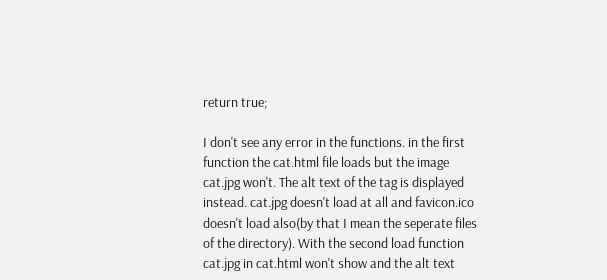return true;

I don't see any error in the functions. in the first function the cat.html file loads but the image cat.jpg won't. The alt text of the tag is displayed instead. cat.jpg doesn't load at all and favicon.ico doesn't load also(by that I mean the seperate files of the directory). With the second load function cat.jpg in cat.html won't show and the alt text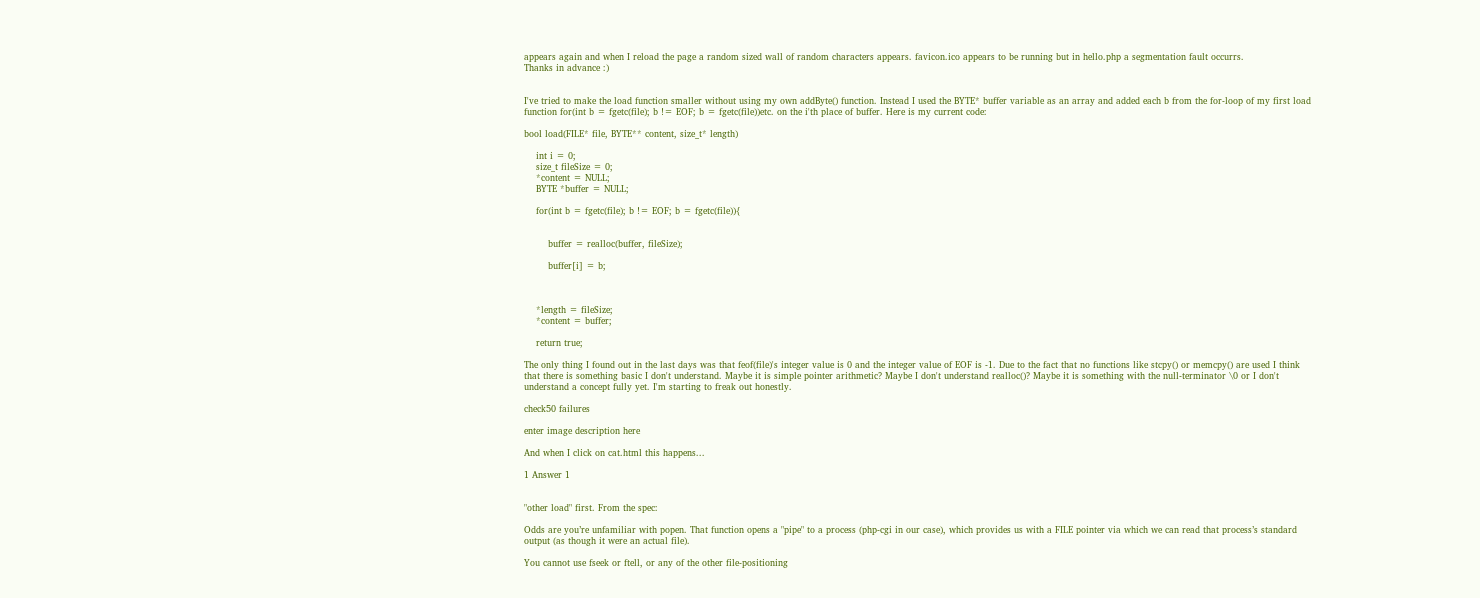appears again and when I reload the page a random sized wall of random characters appears. favicon.ico appears to be running but in hello.php a segmentation fault occurrs.
Thanks in advance :)


I've tried to make the load function smaller without using my own addByte() function. Instead I used the BYTE* buffer variable as an array and added each b from the for-loop of my first load function for(int b = fgetc(file); b != EOF; b = fgetc(file))etc. on the i'th place of buffer. Here is my current code:

bool load(FILE* file, BYTE** content, size_t* length)

    int i = 0;
    size_t fileSize = 0;
    *content = NULL;
    BYTE *buffer = NULL;

    for(int b = fgetc(file); b != EOF; b = fgetc(file)){


        buffer = realloc(buffer, fileSize);

        buffer[i] = b;



    *length = fileSize;
    *content = buffer;

    return true;

The only thing I found out in the last days was that feof(file)'s integer value is 0 and the integer value of EOF is -1. Due to the fact that no functions like stcpy() or memcpy() are used I think that there is something basic I don't understand. Maybe it is simple pointer arithmetic? Maybe I don't understand realloc()? Maybe it is something with the null-terminator \0 or I don't understand a concept fully yet. I'm starting to freak out honestly.

check50 failures

enter image description here

And when I click on cat.html this happens...

1 Answer 1


"other load" first. From the spec:

Odds are you’re unfamiliar with popen. That function opens a "pipe" to a process (php-cgi in our case), which provides us with a FILE pointer via which we can read that process’s standard output (as though it were an actual file).

You cannot use fseek or ftell, or any of the other file-positioning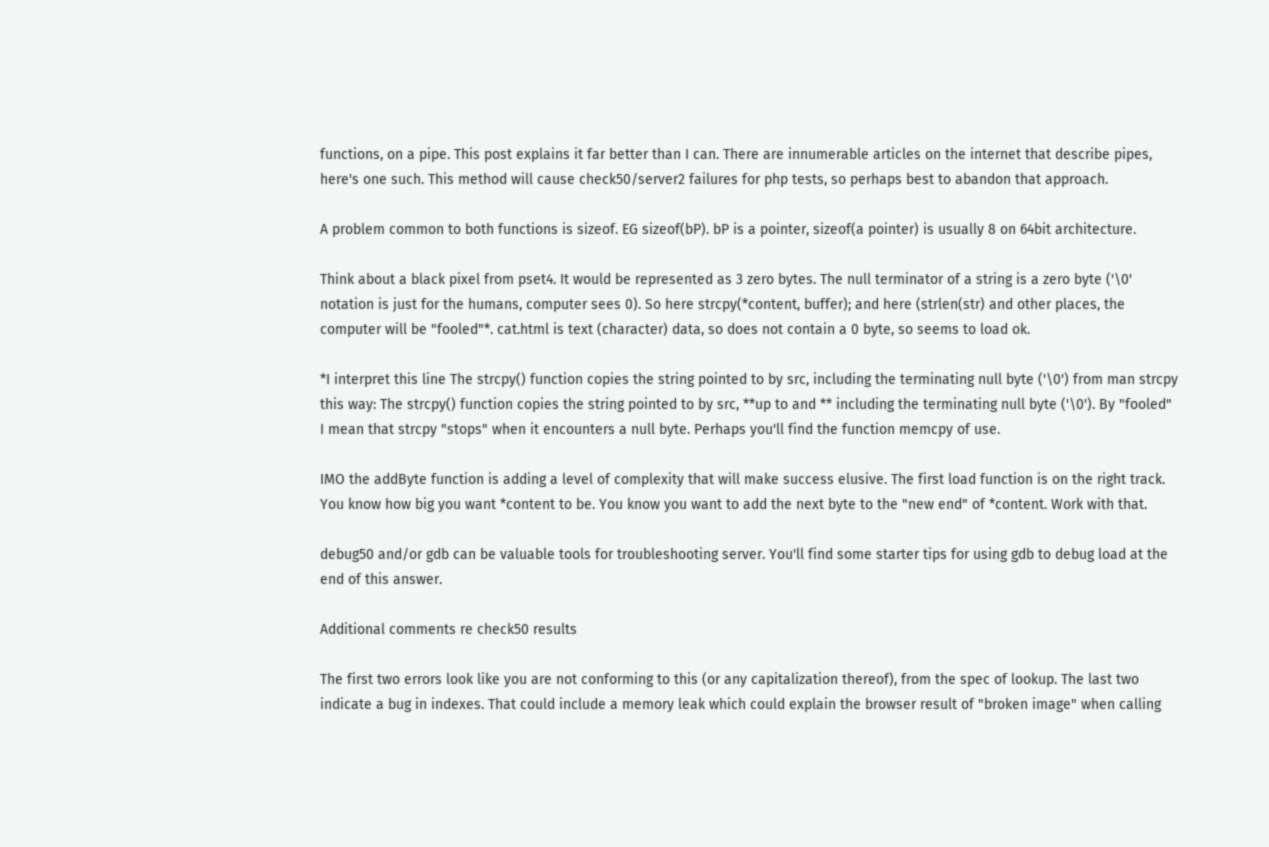functions, on a pipe. This post explains it far better than I can. There are innumerable articles on the internet that describe pipes, here's one such. This method will cause check50/server2 failures for php tests, so perhaps best to abandon that approach.

A problem common to both functions is sizeof. EG sizeof(bP). bP is a pointer, sizeof(a pointer) is usually 8 on 64bit architecture.

Think about a black pixel from pset4. It would be represented as 3 zero bytes. The null terminator of a string is a zero byte ('\0' notation is just for the humans, computer sees 0). So here strcpy(*content, buffer); and here (strlen(str) and other places, the computer will be "fooled"*. cat.html is text (character) data, so does not contain a 0 byte, so seems to load ok.

*I interpret this line The strcpy() function copies the string pointed to by src, including the terminating null byte ('\0') from man strcpy this way: The strcpy() function copies the string pointed to by src, **up to and ** including the terminating null byte ('\0'). By "fooled" I mean that strcpy "stops" when it encounters a null byte. Perhaps you'll find the function memcpy of use.

IMO the addByte function is adding a level of complexity that will make success elusive. The first load function is on the right track. You know how big you want *content to be. You know you want to add the next byte to the "new end" of *content. Work with that.

debug50 and/or gdb can be valuable tools for troubleshooting server. You'll find some starter tips for using gdb to debug load at the end of this answer.

Additional comments re check50 results

The first two errors look like you are not conforming to this (or any capitalization thereof), from the spec of lookup. The last two indicate a bug in indexes. That could include a memory leak which could explain the browser result of "broken image" when calling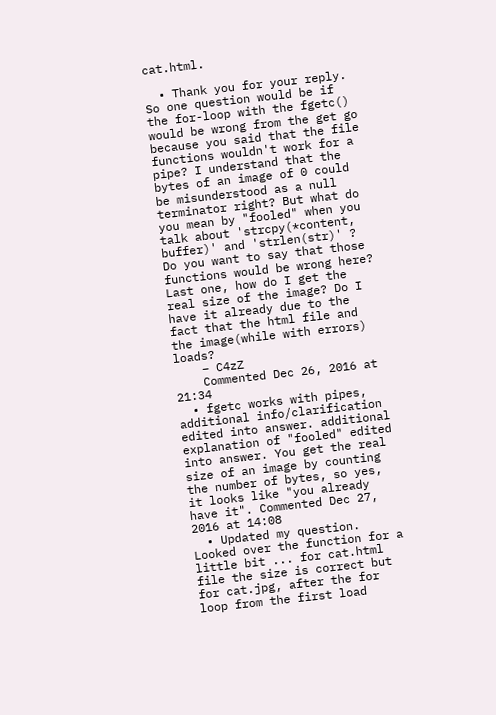cat.html.

  • Thank you for your reply. So one question would be if the for-loop with the fgetc() would be wrong from the get go because you said that the file functions wouldn't work for a pipe? I understand that the bytes of an image of 0 could be misunderstood as a null terminator right? But what do you mean by "fooled" when you talk about 'strcpy(*content, buffer)' and 'strlen(str)' ? Do you want to say that those functions would be wrong here? Last one, how do I get the real size of the image? Do I have it already due to the fact that the html file and the image(while with errors) loads?
    – C4zZ
    Commented Dec 26, 2016 at 21:34
  • fgetc works with pipes, additional info/clarification edited into answer. additional explanation of "fooled" edited into answer. You get the real size of an image by counting the number of bytes, so yes, it looks like "you already have it". Commented Dec 27, 2016 at 14:08
  • Updated my question. Looked over the function for a little bit ... for cat.html file the size is correct but for cat.jpg, after the for loop from the first load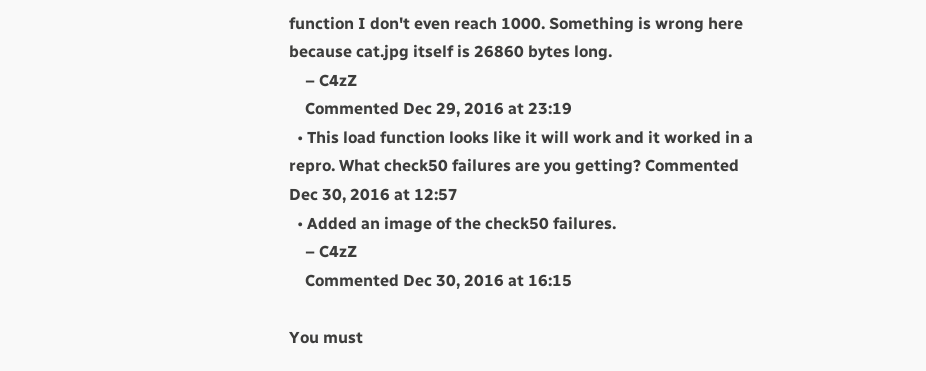function I don't even reach 1000. Something is wrong here because cat.jpg itself is 26860 bytes long.
    – C4zZ
    Commented Dec 29, 2016 at 23:19
  • This load function looks like it will work and it worked in a repro. What check50 failures are you getting? Commented Dec 30, 2016 at 12:57
  • Added an image of the check50 failures.
    – C4zZ
    Commented Dec 30, 2016 at 16:15

You must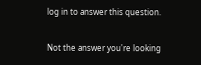log in to answer this question.

Not the answer you're looking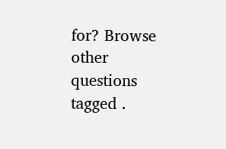for? Browse other questions tagged .